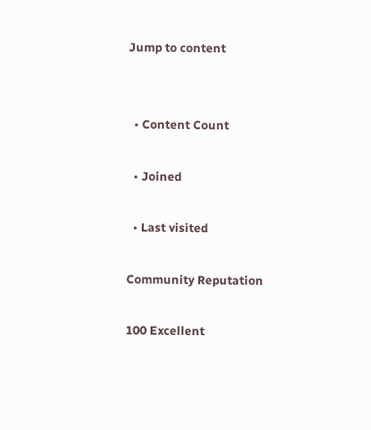Jump to content


  • Content Count

  • Joined

  • Last visited

Community Reputation

100 Excellent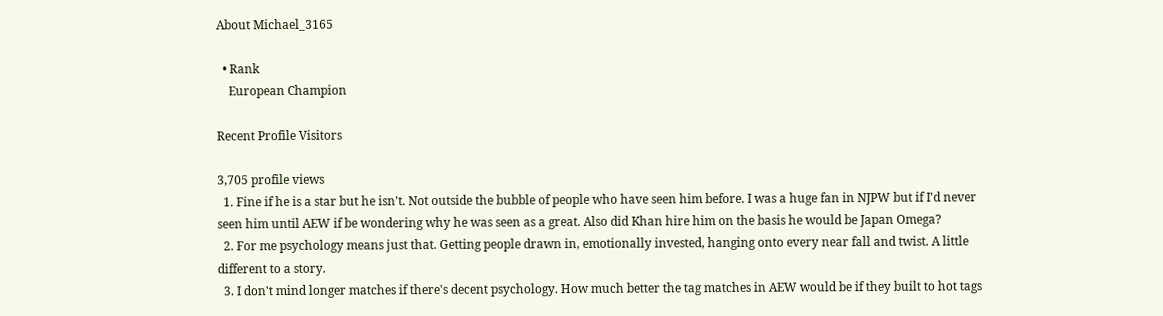About Michael_3165

  • Rank
    European Champion

Recent Profile Visitors

3,705 profile views
  1. Fine if he is a star but he isn't. Not outside the bubble of people who have seen him before. I was a huge fan in NJPW but if I'd never seen him until AEW if be wondering why he was seen as a great. Also did Khan hire him on the basis he would be Japan Omega?
  2. For me psychology means just that. Getting people drawn in, emotionally invested, hanging onto every near fall and twist. A little different to a story.
  3. I don't mind longer matches if there's decent psychology. How much better the tag matches in AEW would be if they built to hot tags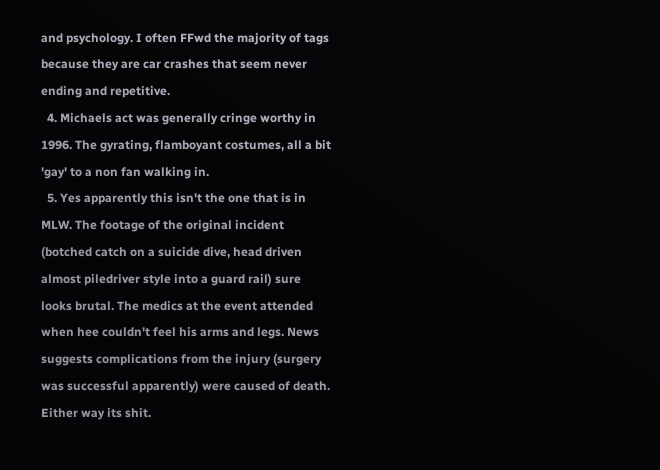and psychology. I often FFwd the majority of tags because they are car crashes that seem never ending and repetitive.
  4. Michaels act was generally cringe worthy in 1996. The gyrating, flamboyant costumes, all a bit 'gay' to a non fan walking in.
  5. Yes apparently this isn't the one that is in MLW. The footage of the original incident (botched catch on a suicide dive, head driven almost piledriver style into a guard rail) sure looks brutal. The medics at the event attended when hee couldn't feel his arms and legs. News suggests complications from the injury (surgery was successful apparently) were caused of death. Either way its shit.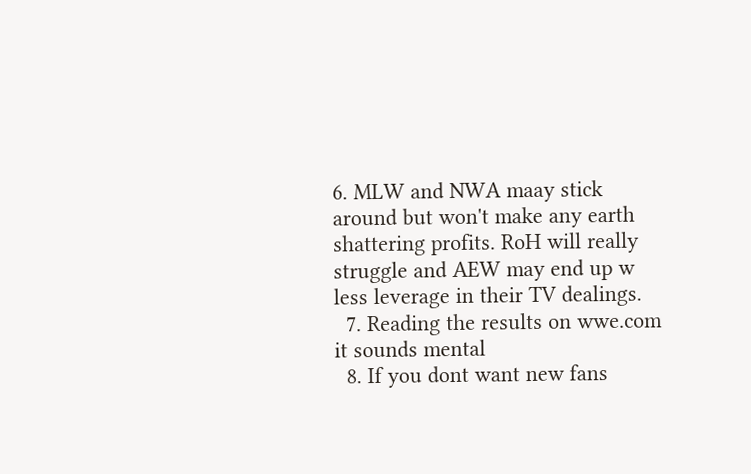6. MLW and NWA maay stick around but won't make any earth shattering profits. RoH will really struggle and AEW may end up w less leverage in their TV dealings.
  7. Reading the results on wwe.com it sounds mental
  8. If you dont want new fans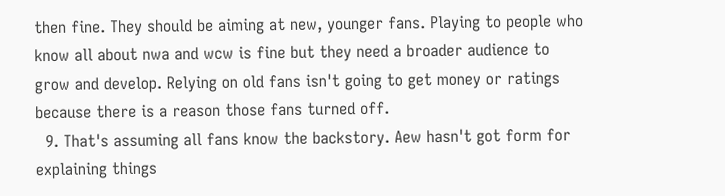then fine. They should be aiming at new, younger fans. Playing to people who know all about nwa and wcw is fine but they need a broader audience to grow and develop. Relying on old fans isn't going to get money or ratings because there is a reason those fans turned off.
  9. That's assuming all fans know the backstory. Aew hasn't got form for explaining things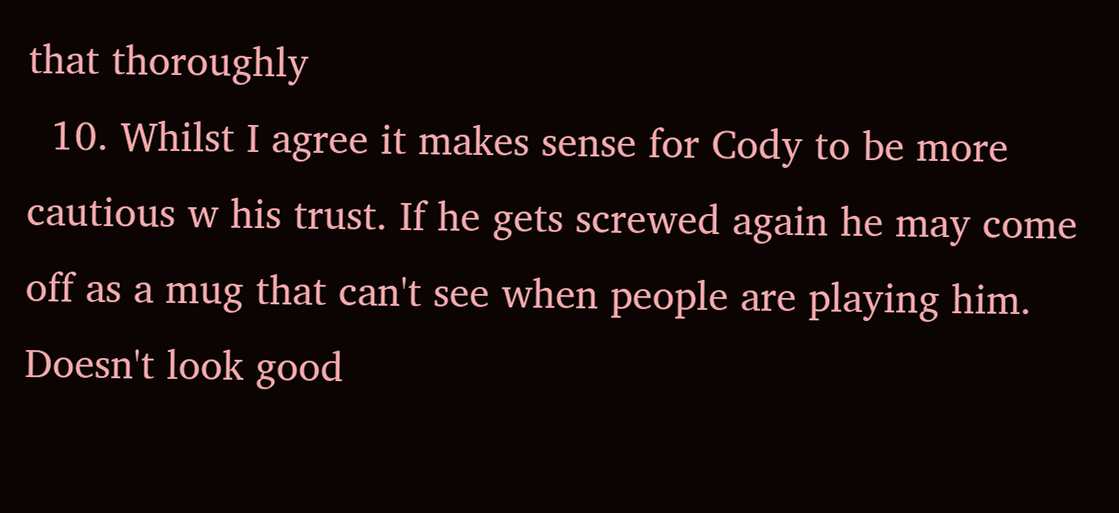that thoroughly
  10. Whilst I agree it makes sense for Cody to be more cautious w his trust. If he gets screwed again he may come off as a mug that can't see when people are playing him. Doesn't look good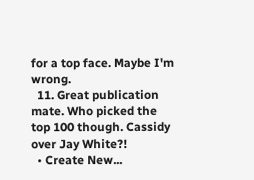for a top face. Maybe I'm wrong.
  11. Great publication mate. Who picked the top 100 though. Cassidy over Jay White?!
  • Create New...